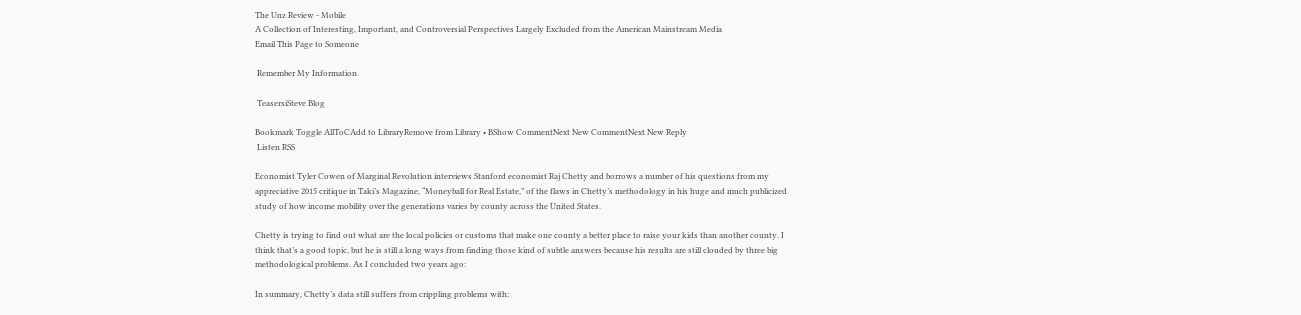The Unz Review - Mobile
A Collection of Interesting, Important, and Controversial Perspectives Largely Excluded from the American Mainstream Media
Email This Page to Someone

 Remember My Information

 TeasersiSteve Blog

Bookmark Toggle AllToCAdd to LibraryRemove from Library • BShow CommentNext New CommentNext New Reply
 Listen RSS

Economist Tyler Cowen of Marginal Revolution interviews Stanford economist Raj Chetty and borrows a number of his questions from my appreciative 2015 critique in Taki’s Magazine, “Moneyball for Real Estate,” of the flaws in Chetty’s methodology in his huge and much publicized study of how income mobility over the generations varies by county across the United States.

Chetty is trying to find out what are the local policies or customs that make one county a better place to raise your kids than another county. I think that’s a good topic, but he is still a long ways from finding those kind of subtle answers because his results are still clouded by three big methodological problems. As I concluded two years ago:

In summary, Chetty’s data still suffers from crippling problems with: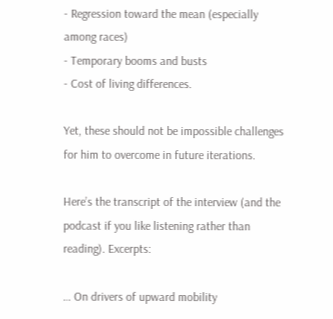- Regression toward the mean (especially among races)
- Temporary booms and busts
- Cost of living differences.

Yet, these should not be impossible challenges for him to overcome in future iterations.

Here’s the transcript of the interview (and the podcast if you like listening rather than reading). Excerpts:

… On drivers of upward mobility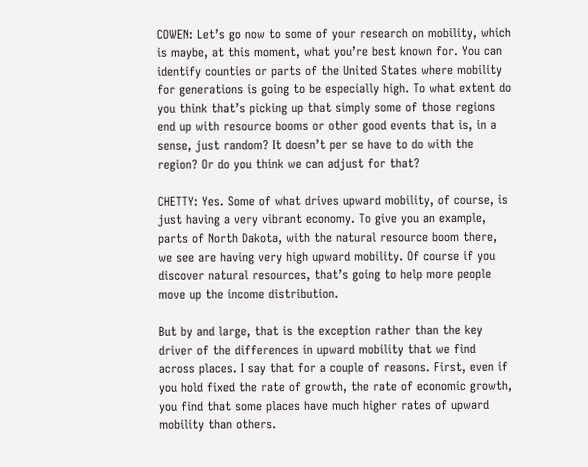COWEN: Let’s go now to some of your research on mobility, which is maybe, at this moment, what you’re best known for. You can identify counties or parts of the United States where mobility for generations is going to be especially high. To what extent do you think that’s picking up that simply some of those regions end up with resource booms or other good events that is, in a sense, just random? It doesn’t per se have to do with the region? Or do you think we can adjust for that?

CHETTY: Yes. Some of what drives upward mobility, of course, is just having a very vibrant economy. To give you an example, parts of North Dakota, with the natural resource boom there, we see are having very high upward mobility. Of course if you discover natural resources, that’s going to help more people move up the income distribution.

But by and large, that is the exception rather than the key driver of the differences in upward mobility that we find across places. I say that for a couple of reasons. First, even if you hold fixed the rate of growth, the rate of economic growth, you find that some places have much higher rates of upward mobility than others.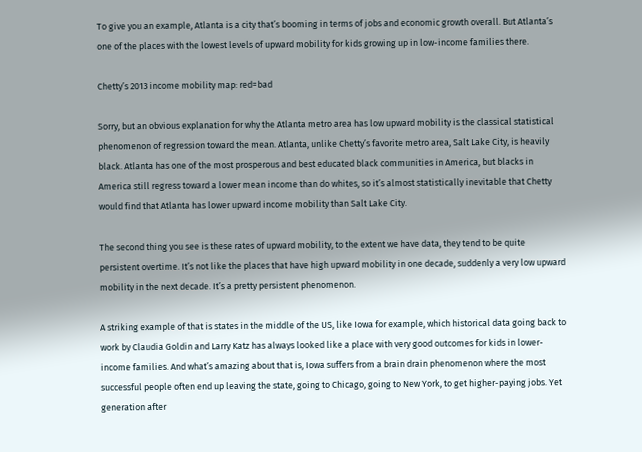To give you an example, Atlanta is a city that’s booming in terms of jobs and economic growth overall. But Atlanta’s one of the places with the lowest levels of upward mobility for kids growing up in low-income families there.

Chetty’s 2013 income mobility map: red=bad

Sorry, but an obvious explanation for why the Atlanta metro area has low upward mobility is the classical statistical phenomenon of regression toward the mean. Atlanta, unlike Chetty’s favorite metro area, Salt Lake City, is heavily black. Atlanta has one of the most prosperous and best educated black communities in America, but blacks in America still regress toward a lower mean income than do whites, so it’s almost statistically inevitable that Chetty would find that Atlanta has lower upward income mobility than Salt Lake City.

The second thing you see is these rates of upward mobility, to the extent we have data, they tend to be quite persistent overtime. It’s not like the places that have high upward mobility in one decade, suddenly a very low upward mobility in the next decade. It’s a pretty persistent phenomenon.

A striking example of that is states in the middle of the US, like Iowa for example, which historical data going back to work by Claudia Goldin and Larry Katz has always looked like a place with very good outcomes for kids in lower-income families. And what’s amazing about that is, Iowa suffers from a brain drain phenomenon where the most successful people often end up leaving the state, going to Chicago, going to New York, to get higher-paying jobs. Yet generation after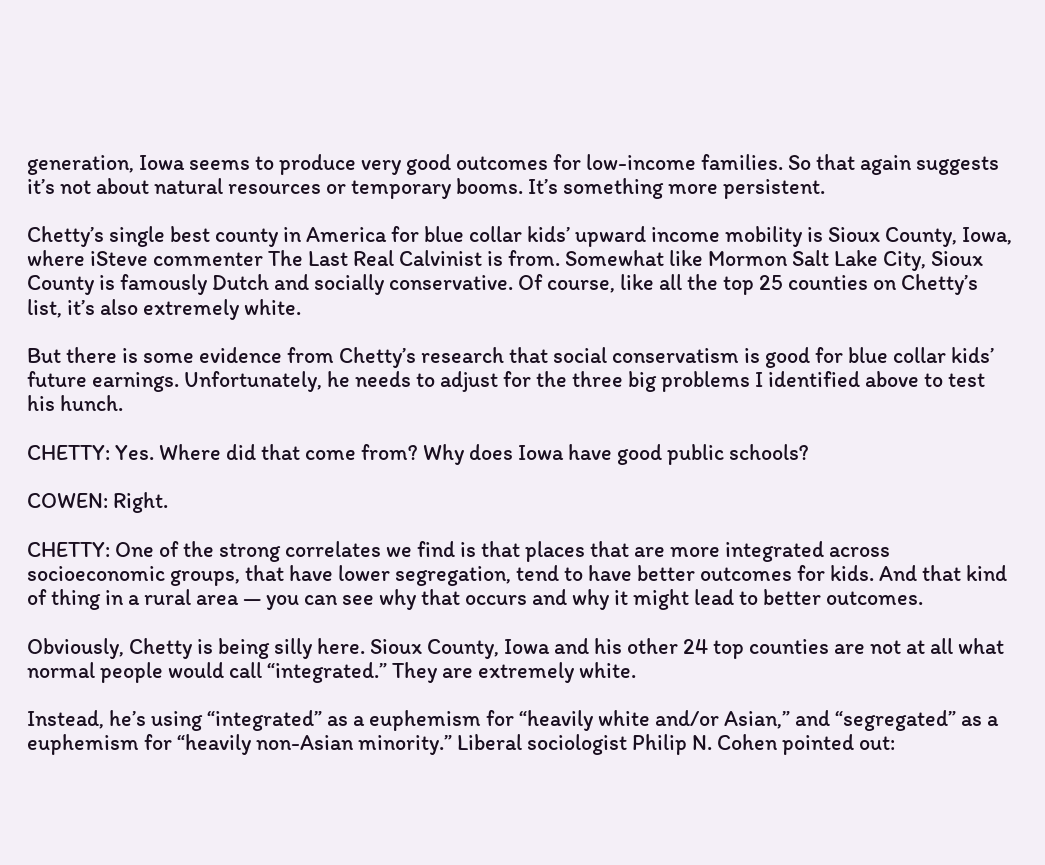generation, Iowa seems to produce very good outcomes for low-income families. So that again suggests it’s not about natural resources or temporary booms. It’s something more persistent.

Chetty’s single best county in America for blue collar kids’ upward income mobility is Sioux County, Iowa, where iSteve commenter The Last Real Calvinist is from. Somewhat like Mormon Salt Lake City, Sioux County is famously Dutch and socially conservative. Of course, like all the top 25 counties on Chetty’s list, it’s also extremely white.

But there is some evidence from Chetty’s research that social conservatism is good for blue collar kids’ future earnings. Unfortunately, he needs to adjust for the three big problems I identified above to test his hunch.

CHETTY: Yes. Where did that come from? Why does Iowa have good public schools?

COWEN: Right.

CHETTY: One of the strong correlates we find is that places that are more integrated across socioeconomic groups, that have lower segregation, tend to have better outcomes for kids. And that kind of thing in a rural area — you can see why that occurs and why it might lead to better outcomes.

Obviously, Chetty is being silly here. Sioux County, Iowa and his other 24 top counties are not at all what normal people would call “integrated.” They are extremely white.

Instead, he’s using “integrated” as a euphemism for “heavily white and/or Asian,” and “segregated” as a euphemism for “heavily non-Asian minority.” Liberal sociologist Philip N. Cohen pointed out: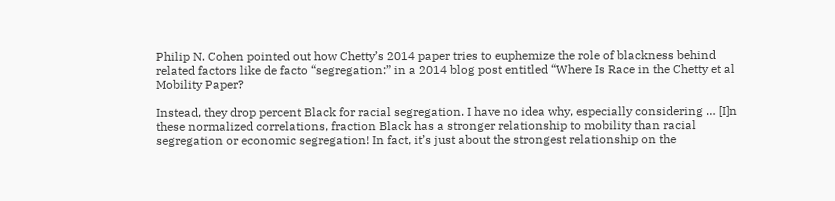Philip N. Cohen pointed out how Chetty’s 2014 paper tries to euphemize the role of blackness behind related factors like de facto “segregation:” in a 2014 blog post entitled “Where Is Race in the Chetty et al Mobility Paper?

Instead, they drop percent Black for racial segregation. I have no idea why, especially considering … [I]n these normalized correlations, fraction Black has a stronger relationship to mobility than racial segregation or economic segregation! In fact, it’s just about the strongest relationship on the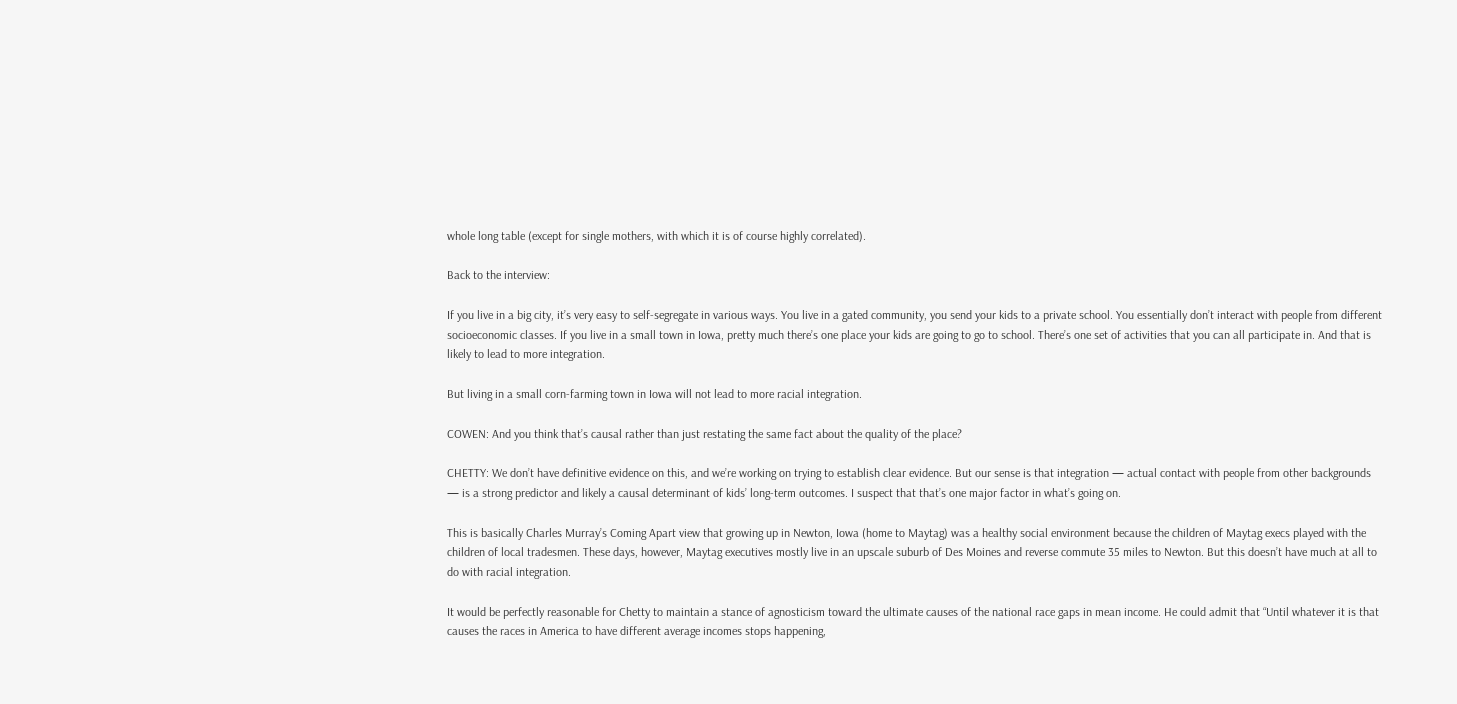whole long table (except for single mothers, with which it is of course highly correlated).

Back to the interview:

If you live in a big city, it’s very easy to self-segregate in various ways. You live in a gated community, you send your kids to a private school. You essentially don’t interact with people from different socioeconomic classes. If you live in a small town in Iowa, pretty much there’s one place your kids are going to go to school. There’s one set of activities that you can all participate in. And that is likely to lead to more integration.

But living in a small corn-farming town in Iowa will not lead to more racial integration.

COWEN: And you think that’s causal rather than just restating the same fact about the quality of the place?

CHETTY: We don’t have definitive evidence on this, and we’re working on trying to establish clear evidence. But our sense is that integration — actual contact with people from other backgrounds — is a strong predictor and likely a causal determinant of kids’ long-term outcomes. I suspect that that’s one major factor in what’s going on.

This is basically Charles Murray’s Coming Apart view that growing up in Newton, Iowa (home to Maytag) was a healthy social environment because the children of Maytag execs played with the children of local tradesmen. These days, however, Maytag executives mostly live in an upscale suburb of Des Moines and reverse commute 35 miles to Newton. But this doesn’t have much at all to do with racial integration.

It would be perfectly reasonable for Chetty to maintain a stance of agnosticism toward the ultimate causes of the national race gaps in mean income. He could admit that “Until whatever it is that causes the races in America to have different average incomes stops happening,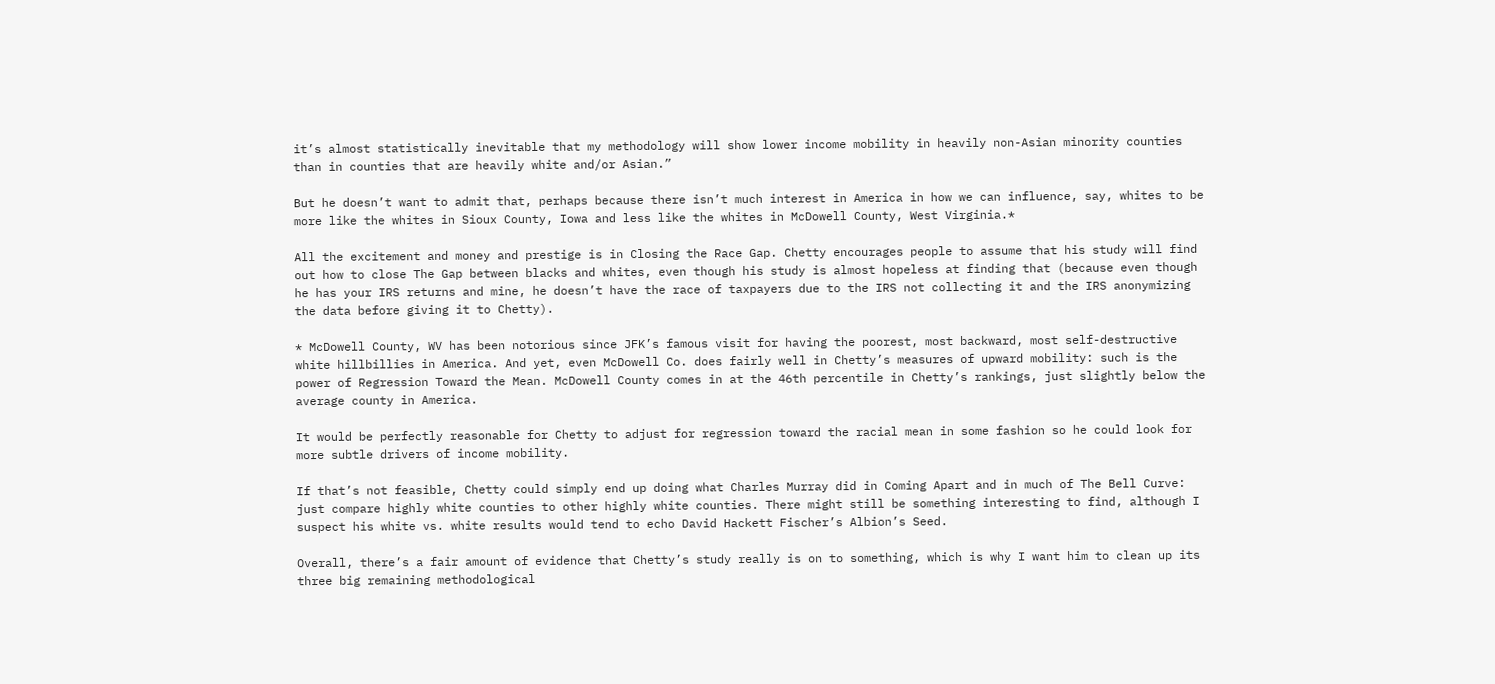it’s almost statistically inevitable that my methodology will show lower income mobility in heavily non-Asian minority counties than in counties that are heavily white and/or Asian.”

But he doesn’t want to admit that, perhaps because there isn’t much interest in America in how we can influence, say, whites to be more like the whites in Sioux County, Iowa and less like the whites in McDowell County, West Virginia.*

All the excitement and money and prestige is in Closing the Race Gap. Chetty encourages people to assume that his study will find out how to close The Gap between blacks and whites, even though his study is almost hopeless at finding that (because even though he has your IRS returns and mine, he doesn’t have the race of taxpayers due to the IRS not collecting it and the IRS anonymizing the data before giving it to Chetty).

* McDowell County, WV has been notorious since JFK’s famous visit for having the poorest, most backward, most self-destructive white hillbillies in America. And yet, even McDowell Co. does fairly well in Chetty’s measures of upward mobility: such is the power of Regression Toward the Mean. McDowell County comes in at the 46th percentile in Chetty’s rankings, just slightly below the average county in America.

It would be perfectly reasonable for Chetty to adjust for regression toward the racial mean in some fashion so he could look for more subtle drivers of income mobility.

If that’s not feasible, Chetty could simply end up doing what Charles Murray did in Coming Apart and in much of The Bell Curve: just compare highly white counties to other highly white counties. There might still be something interesting to find, although I suspect his white vs. white results would tend to echo David Hackett Fischer’s Albion’s Seed.

Overall, there’s a fair amount of evidence that Chetty’s study really is on to something, which is why I want him to clean up its three big remaining methodological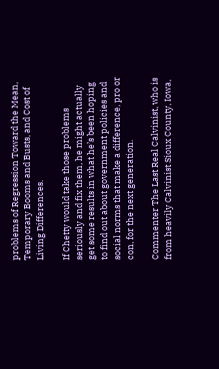problems of Regression Toward the Mean, Temporary Booms and Busts, and Cost of Living Differences.

If Chetty would take those problems seriously and fix them, he might actually get some results in what he’s been hoping to find out about government policies and social norms that make a difference, pro or con, for the next generation.

Commenter The Last Real Calvinist, who is from heavily Calvinist Sioux County, Iowa,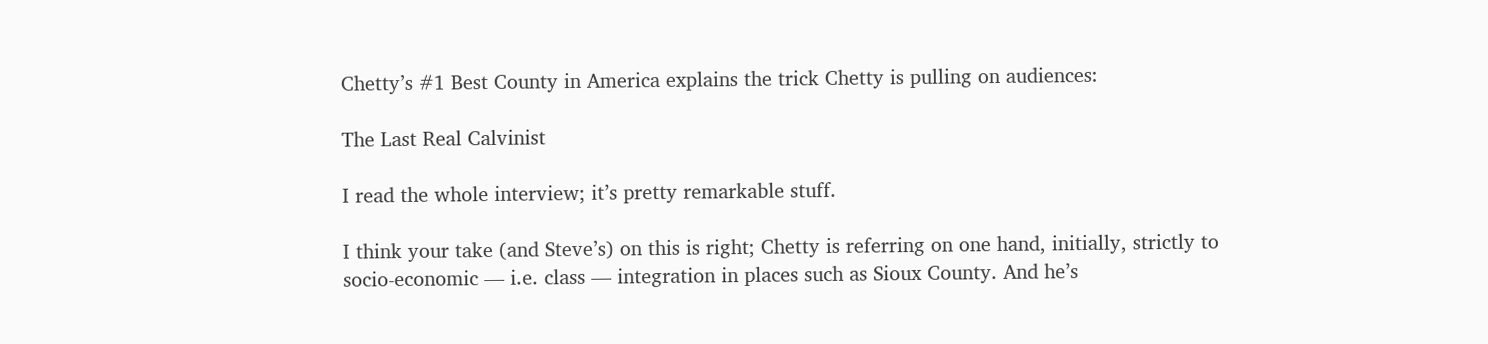Chetty’s #1 Best County in America explains the trick Chetty is pulling on audiences:

The Last Real Calvinist

I read the whole interview; it’s pretty remarkable stuff.

I think your take (and Steve’s) on this is right; Chetty is referring on one hand, initially, strictly to socio-economic — i.e. class — integration in places such as Sioux County. And he’s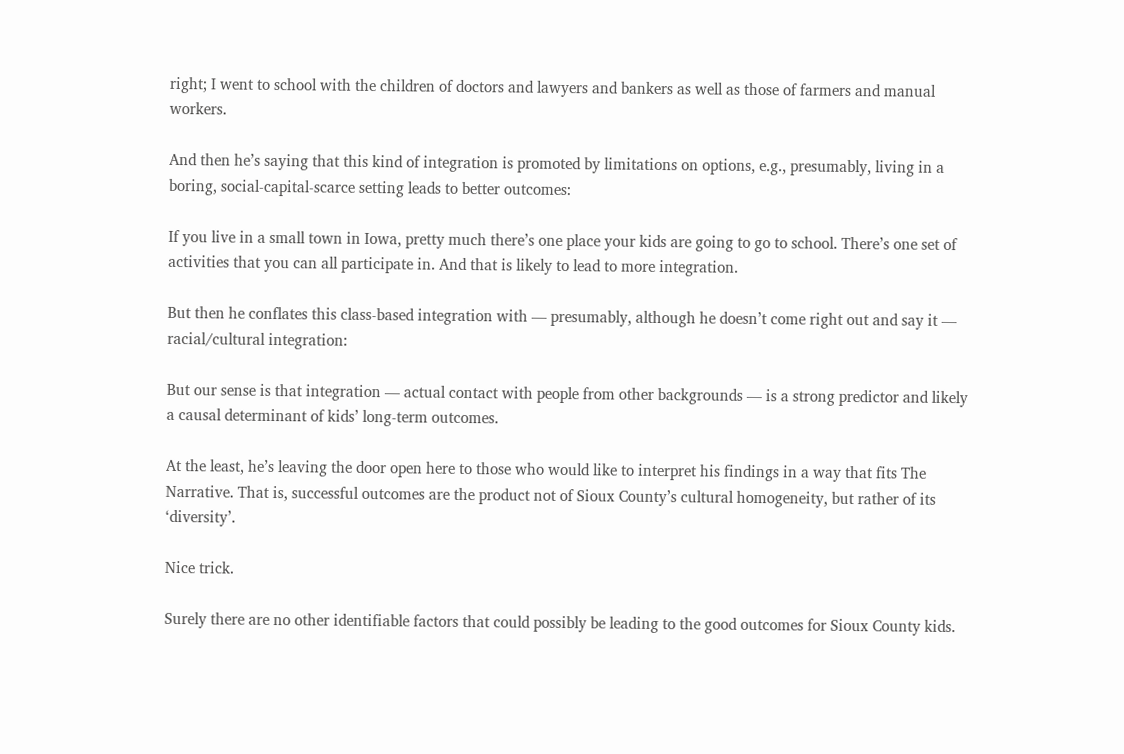right; I went to school with the children of doctors and lawyers and bankers as well as those of farmers and manual workers.

And then he’s saying that this kind of integration is promoted by limitations on options, e.g., presumably, living in a boring, social-capital-scarce setting leads to better outcomes:

If you live in a small town in Iowa, pretty much there’s one place your kids are going to go to school. There’s one set of activities that you can all participate in. And that is likely to lead to more integration.

But then he conflates this class-based integration with — presumably, although he doesn’t come right out and say it — racial/cultural integration:

But our sense is that integration — actual contact with people from other backgrounds — is a strong predictor and likely a causal determinant of kids’ long-term outcomes.

At the least, he’s leaving the door open here to those who would like to interpret his findings in a way that fits The Narrative. That is, successful outcomes are the product not of Sioux County’s cultural homogeneity, but rather of its ‘diversity’.

Nice trick.

Surely there are no other identifiable factors that could possibly be leading to the good outcomes for Sioux County kids.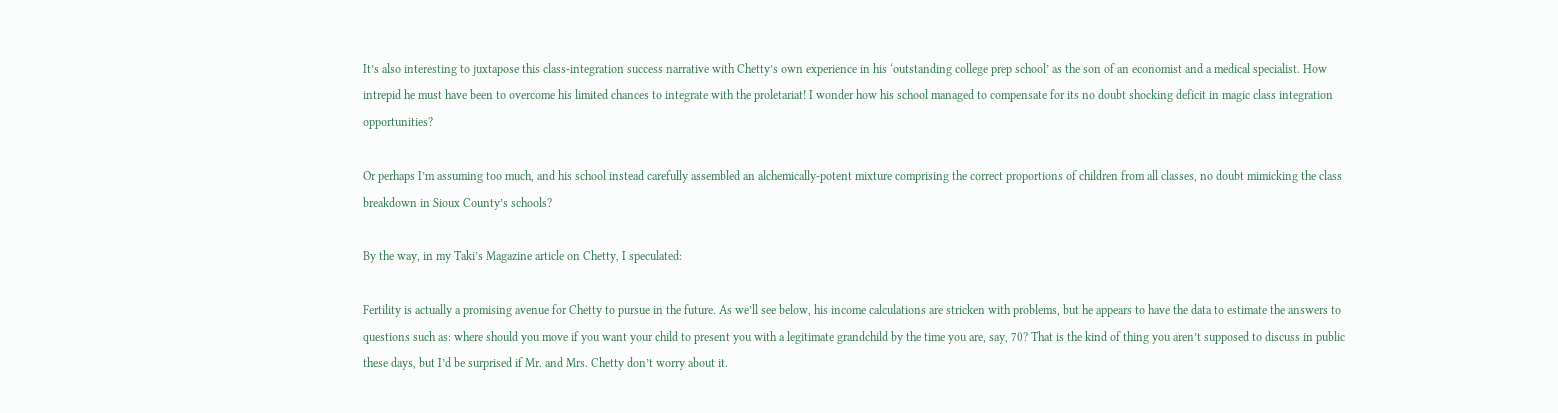It’s also interesting to juxtapose this class-integration success narrative with Chetty’s own experience in his ‘outstanding college prep school’ as the son of an economist and a medical specialist. How intrepid he must have been to overcome his limited chances to integrate with the proletariat! I wonder how his school managed to compensate for its no doubt shocking deficit in magic class integration opportunities?

Or perhaps I’m assuming too much, and his school instead carefully assembled an alchemically-potent mixture comprising the correct proportions of children from all classes, no doubt mimicking the class breakdown in Sioux County’s schools?

By the way, in my Taki’s Magazine article on Chetty, I speculated:

Fertility is actually a promising avenue for Chetty to pursue in the future. As we’ll see below, his income calculations are stricken with problems, but he appears to have the data to estimate the answers to questions such as: where should you move if you want your child to present you with a legitimate grandchild by the time you are, say, 70? That is the kind of thing you aren’t supposed to discuss in public these days, but I’d be surprised if Mr. and Mrs. Chetty don’t worry about it.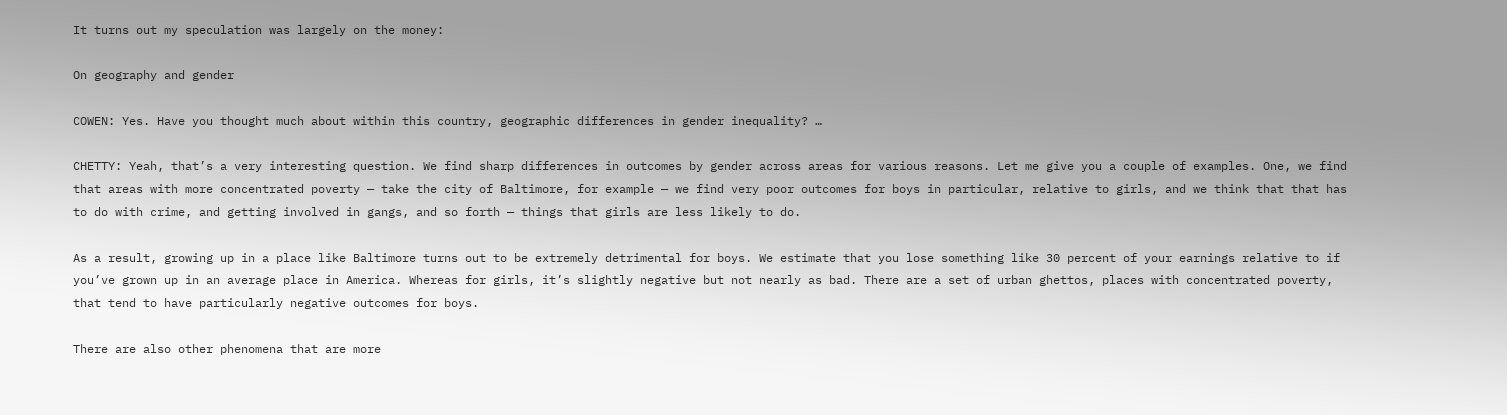It turns out my speculation was largely on the money:

On geography and gender

COWEN: Yes. Have you thought much about within this country, geographic differences in gender inequality? …

CHETTY: Yeah, that’s a very interesting question. We find sharp differences in outcomes by gender across areas for various reasons. Let me give you a couple of examples. One, we find that areas with more concentrated poverty — take the city of Baltimore, for example — we find very poor outcomes for boys in particular, relative to girls, and we think that that has to do with crime, and getting involved in gangs, and so forth — things that girls are less likely to do.

As a result, growing up in a place like Baltimore turns out to be extremely detrimental for boys. We estimate that you lose something like 30 percent of your earnings relative to if you’ve grown up in an average place in America. Whereas for girls, it’s slightly negative but not nearly as bad. There are a set of urban ghettos, places with concentrated poverty, that tend to have particularly negative outcomes for boys.

There are also other phenomena that are more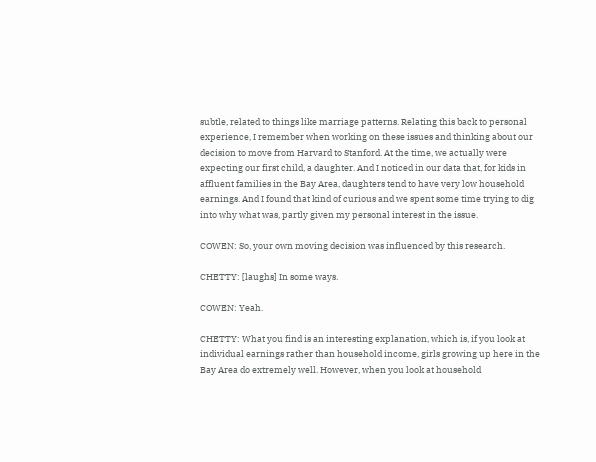subtle, related to things like marriage patterns. Relating this back to personal experience, I remember when working on these issues and thinking about our decision to move from Harvard to Stanford. At the time, we actually were expecting our first child, a daughter. And I noticed in our data that, for kids in affluent families in the Bay Area, daughters tend to have very low household earnings. And I found that kind of curious and we spent some time trying to dig into why what was, partly given my personal interest in the issue.

COWEN: So, your own moving decision was influenced by this research.

CHETTY: [laughs] In some ways.

COWEN: Yeah.

CHETTY: What you find is an interesting explanation, which is, if you look at individual earnings rather than household income, girls growing up here in the Bay Area do extremely well. However, when you look at household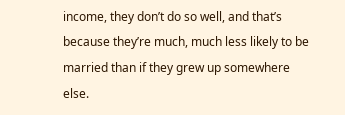income, they don’t do so well, and that’s because they’re much, much less likely to be married than if they grew up somewhere else.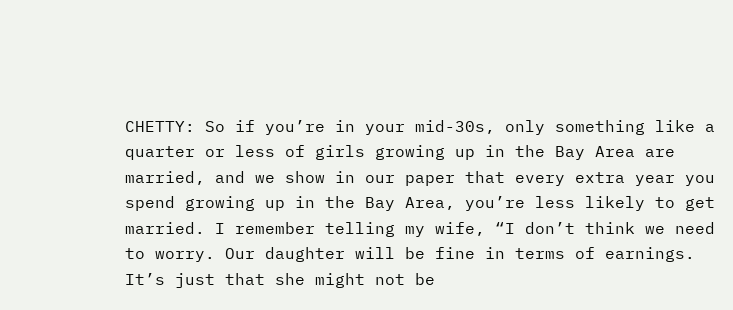CHETTY: So if you’re in your mid-30s, only something like a quarter or less of girls growing up in the Bay Area are married, and we show in our paper that every extra year you spend growing up in the Bay Area, you’re less likely to get married. I remember telling my wife, “I don’t think we need to worry. Our daughter will be fine in terms of earnings. It’s just that she might not be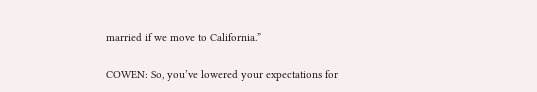married if we move to California.”

COWEN: So, you’ve lowered your expectations for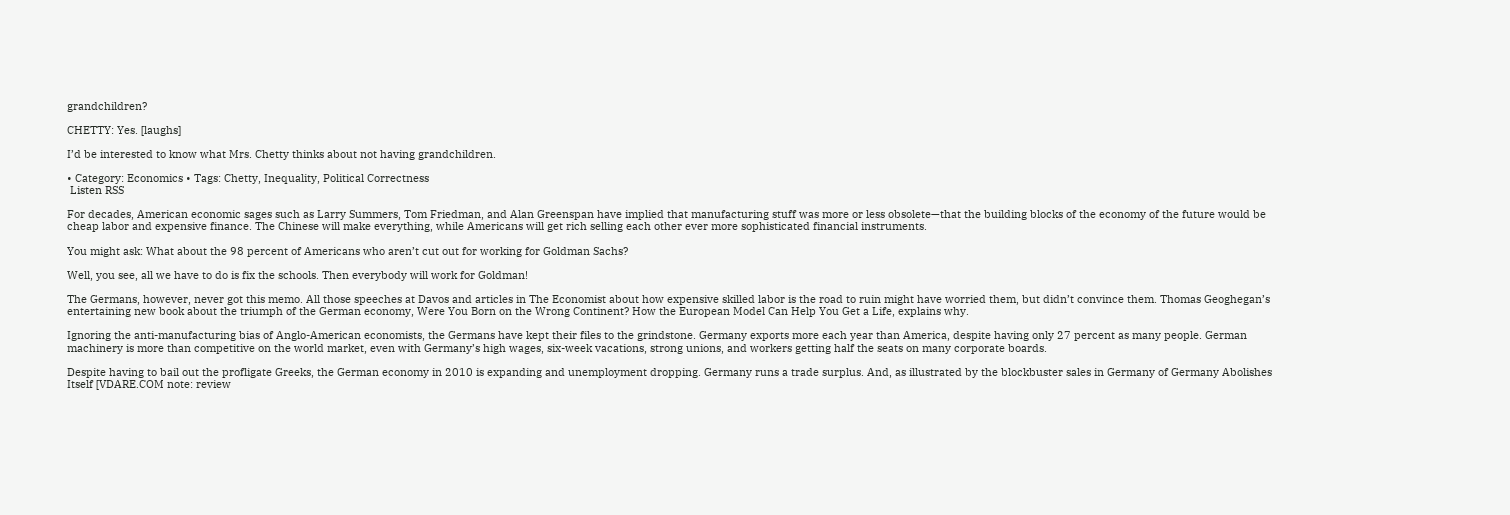grandchildren?

CHETTY: Yes. [laughs]

I’d be interested to know what Mrs. Chetty thinks about not having grandchildren.

• Category: Economics • Tags: Chetty, Inequality, Political Correctness
 Listen RSS

For decades, American economic sages such as Larry Summers, Tom Friedman, and Alan Greenspan have implied that manufacturing stuff was more or less obsolete—that the building blocks of the economy of the future would be cheap labor and expensive finance. The Chinese will make everything, while Americans will get rich selling each other ever more sophisticated financial instruments.

You might ask: What about the 98 percent of Americans who aren’t cut out for working for Goldman Sachs?

Well, you see, all we have to do is fix the schools. Then everybody will work for Goldman!

The Germans, however, never got this memo. All those speeches at Davos and articles in The Economist about how expensive skilled labor is the road to ruin might have worried them, but didn’t convince them. Thomas Geoghegan’s entertaining new book about the triumph of the German economy, Were You Born on the Wrong Continent? How the European Model Can Help You Get a Life, explains why.

Ignoring the anti-manufacturing bias of Anglo-American economists, the Germans have kept their files to the grindstone. Germany exports more each year than America, despite having only 27 percent as many people. German machinery is more than competitive on the world market, even with Germany’s high wages, six-week vacations, strong unions, and workers getting half the seats on many corporate boards.

Despite having to bail out the profligate Greeks, the German economy in 2010 is expanding and unemployment dropping. Germany runs a trade surplus. And, as illustrated by the blockbuster sales in Germany of Germany Abolishes Itself [VDARE.COM note: review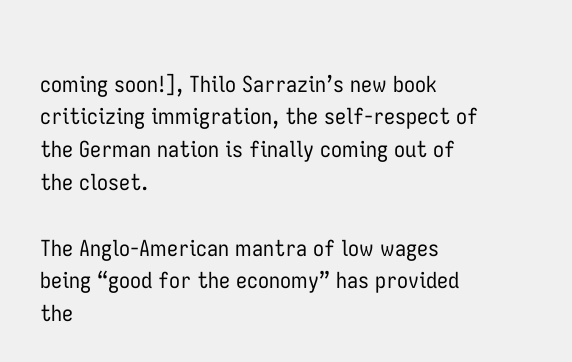coming soon!], Thilo Sarrazin’s new book criticizing immigration, the self-respect of the German nation is finally coming out of the closet.

The Anglo-American mantra of low wages being “good for the economy” has provided the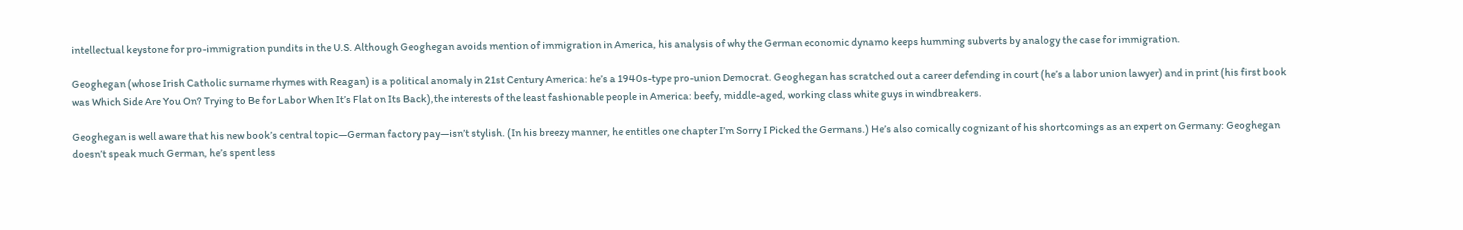intellectual keystone for pro-immigration pundits in the U.S. Although Geoghegan avoids mention of immigration in America, his analysis of why the German economic dynamo keeps humming subverts by analogy the case for immigration.

Geoghegan (whose Irish Catholic surname rhymes with Reagan) is a political anomaly in 21st Century America: he’s a 1940s-type pro-union Democrat. Geoghegan has scratched out a career defending in court (he’s a labor union lawyer) and in print (his first book was Which Side Are You On? Trying to Be for Labor When It’s Flat on Its Back),the interests of the least fashionable people in America: beefy, middle-aged, working class white guys in windbreakers.

Geoghegan is well aware that his new book’s central topic—German factory pay—isn’t stylish. (In his breezy manner, he entitles one chapter I’m Sorry I Picked the Germans.) He’s also comically cognizant of his shortcomings as an expert on Germany: Geoghegan doesn’t speak much German, he’s spent less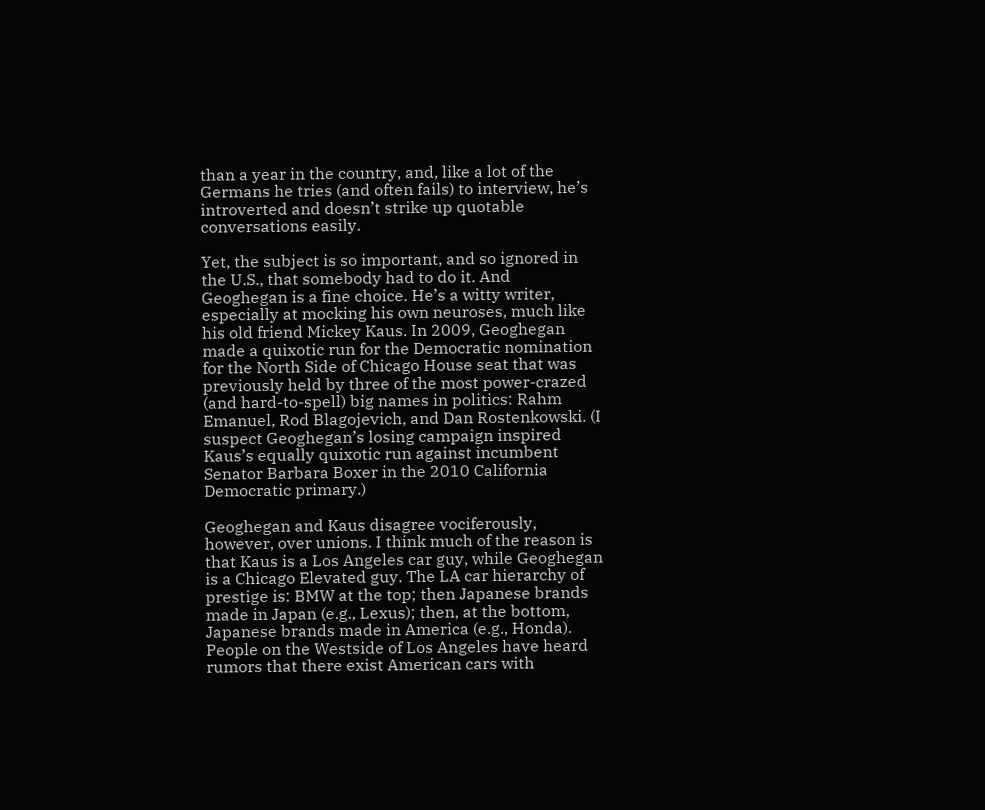than a year in the country, and, like a lot of the Germans he tries (and often fails) to interview, he’s introverted and doesn’t strike up quotable conversations easily.

Yet, the subject is so important, and so ignored in the U.S., that somebody had to do it. And Geoghegan is a fine choice. He’s a witty writer, especially at mocking his own neuroses, much like his old friend Mickey Kaus. In 2009, Geoghegan made a quixotic run for the Democratic nomination for the North Side of Chicago House seat that was previously held by three of the most power-crazed (and hard-to-spell) big names in politics: Rahm Emanuel, Rod Blagojevich, and Dan Rostenkowski. (I suspect Geoghegan’s losing campaign inspired Kaus’s equally quixotic run against incumbent Senator Barbara Boxer in the 2010 California Democratic primary.)

Geoghegan and Kaus disagree vociferously, however, over unions. I think much of the reason is that Kaus is a Los Angeles car guy, while Geoghegan is a Chicago Elevated guy. The LA car hierarchy of prestige is: BMW at the top; then Japanese brands made in Japan (e.g., Lexus); then, at the bottom, Japanese brands made in America (e.g., Honda). People on the Westside of Los Angeles have heard rumors that there exist American cars with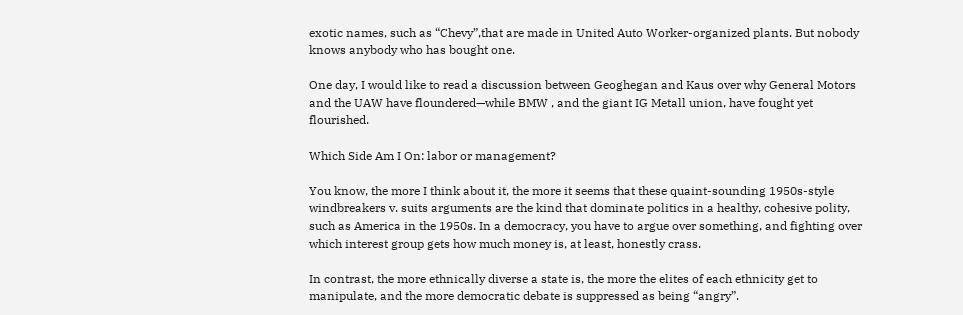exotic names, such as “Chevy”,that are made in United Auto Worker-organized plants. But nobody knows anybody who has bought one.

One day, I would like to read a discussion between Geoghegan and Kaus over why General Motors and the UAW have floundered—while BMW , and the giant IG Metall union, have fought yet flourished.

Which Side Am I On: labor or management?

You know, the more I think about it, the more it seems that these quaint-sounding 1950s-style windbreakers v. suits arguments are the kind that dominate politics in a healthy, cohesive polity, such as America in the 1950s. In a democracy, you have to argue over something, and fighting over which interest group gets how much money is, at least, honestly crass.

In contrast, the more ethnically diverse a state is, the more the elites of each ethnicity get to manipulate, and the more democratic debate is suppressed as being “angry”.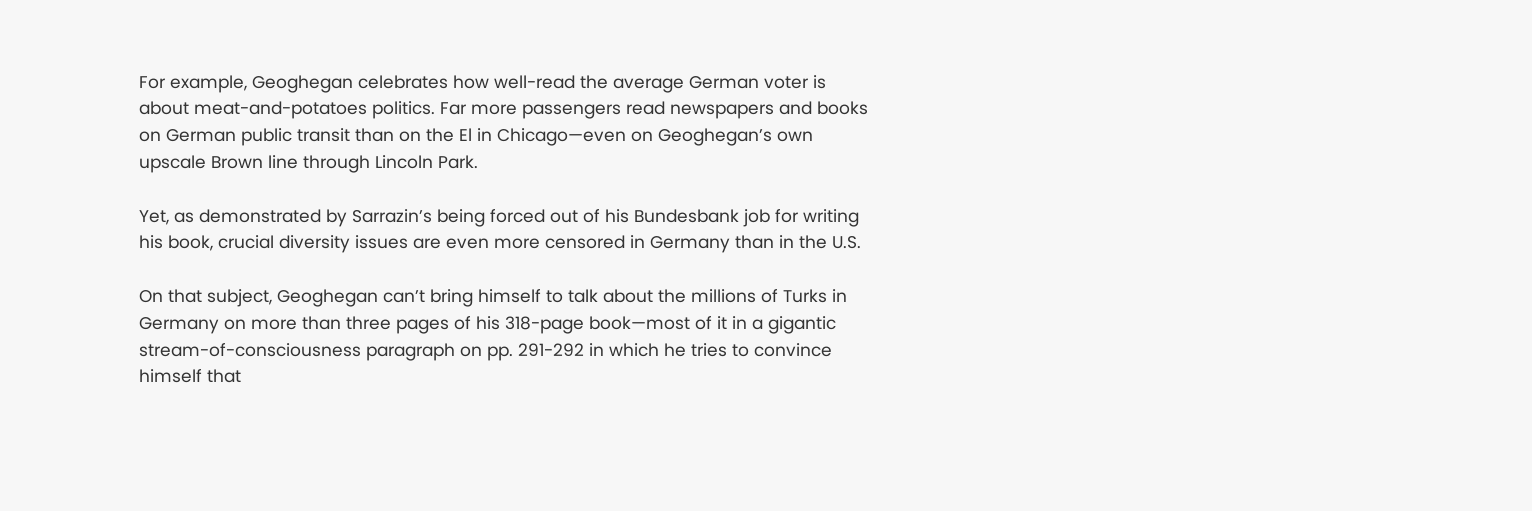For example, Geoghegan celebrates how well-read the average German voter is about meat-and-potatoes politics. Far more passengers read newspapers and books on German public transit than on the El in Chicago—even on Geoghegan’s own upscale Brown line through Lincoln Park.

Yet, as demonstrated by Sarrazin’s being forced out of his Bundesbank job for writing his book, crucial diversity issues are even more censored in Germany than in the U.S.

On that subject, Geoghegan can’t bring himself to talk about the millions of Turks in Germany on more than three pages of his 318-page book—most of it in a gigantic stream-of-consciousness paragraph on pp. 291-292 in which he tries to convince himself that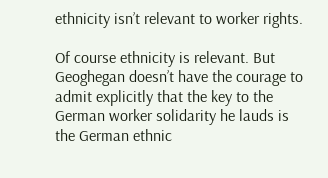ethnicity isn’t relevant to worker rights.

Of course ethnicity is relevant. But Geoghegan doesn’t have the courage to admit explicitly that the key to the German worker solidarity he lauds is the German ethnic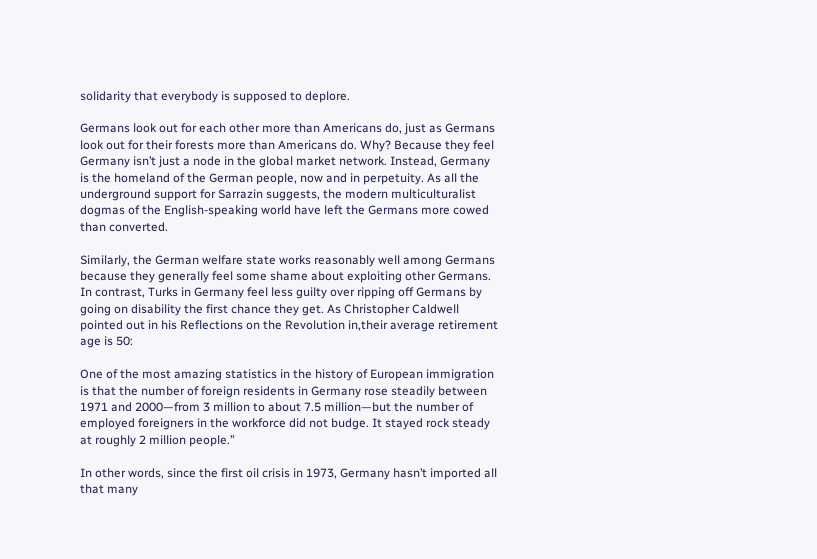solidarity that everybody is supposed to deplore.

Germans look out for each other more than Americans do, just as Germans look out for their forests more than Americans do. Why? Because they feel Germany isn’t just a node in the global market network. Instead, Germany is the homeland of the German people, now and in perpetuity. As all the underground support for Sarrazin suggests, the modern multiculturalist dogmas of the English-speaking world have left the Germans more cowed than converted.

Similarly, the German welfare state works reasonably well among Germans because they generally feel some shame about exploiting other Germans. In contrast, Turks in Germany feel less guilty over ripping off Germans by going on disability the first chance they get. As Christopher Caldwell pointed out in his Reflections on the Revolution in,their average retirement age is 50:

One of the most amazing statistics in the history of European immigration is that the number of foreign residents in Germany rose steadily between 1971 and 2000—from 3 million to about 7.5 million—but the number of employed foreigners in the workforce did not budge. It stayed rock steady at roughly 2 million people.”

In other words, since the first oil crisis in 1973, Germany hasn’t imported all that many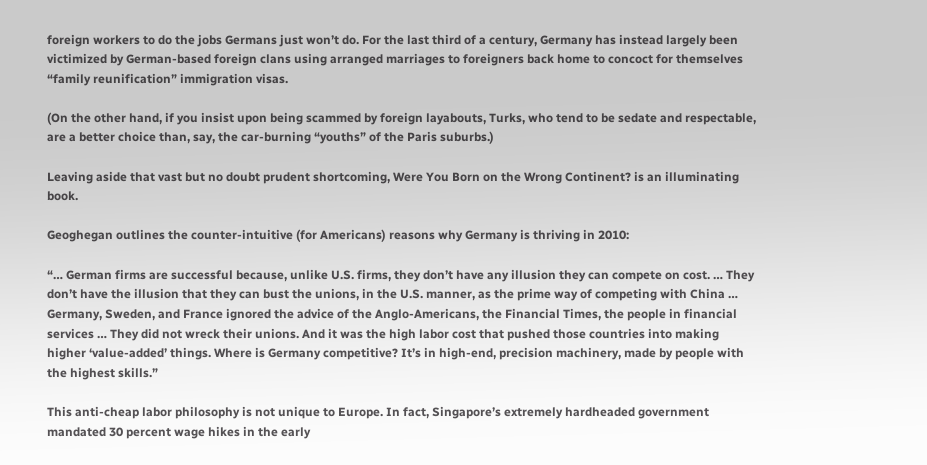foreign workers to do the jobs Germans just won’t do. For the last third of a century, Germany has instead largely been victimized by German-based foreign clans using arranged marriages to foreigners back home to concoct for themselves “family reunification” immigration visas.

(On the other hand, if you insist upon being scammed by foreign layabouts, Turks, who tend to be sedate and respectable, are a better choice than, say, the car-burning “youths” of the Paris suburbs.)

Leaving aside that vast but no doubt prudent shortcoming, Were You Born on the Wrong Continent? is an illuminating book.

Geoghegan outlines the counter-intuitive (for Americans) reasons why Germany is thriving in 2010:

“… German firms are successful because, unlike U.S. firms, they don’t have any illusion they can compete on cost. … They don’t have the illusion that they can bust the unions, in the U.S. manner, as the prime way of competing with China … Germany, Sweden, and France ignored the advice of the Anglo-Americans, the Financial Times, the people in financial services … They did not wreck their unions. And it was the high labor cost that pushed those countries into making higher ‘value-added’ things. Where is Germany competitive? It’s in high-end, precision machinery, made by people with the highest skills.”

This anti-cheap labor philosophy is not unique to Europe. In fact, Singapore’s extremely hardheaded government mandated 30 percent wage hikes in the early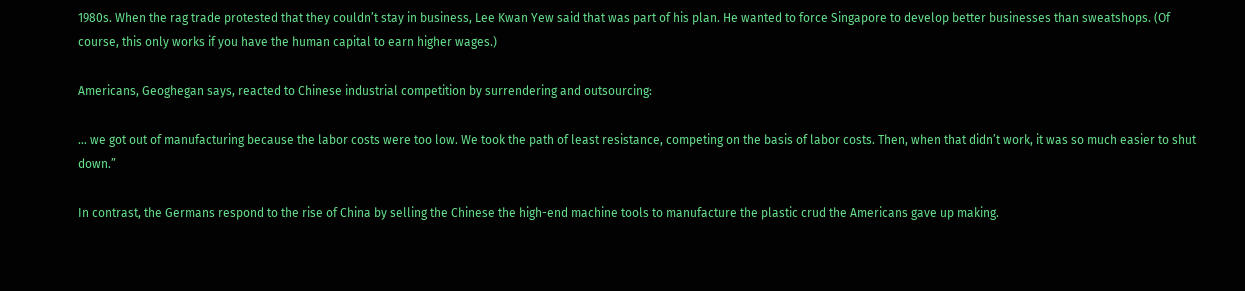1980s. When the rag trade protested that they couldn’t stay in business, Lee Kwan Yew said that was part of his plan. He wanted to force Singapore to develop better businesses than sweatshops. (Of course, this only works if you have the human capital to earn higher wages.)

Americans, Geoghegan says, reacted to Chinese industrial competition by surrendering and outsourcing:

… we got out of manufacturing because the labor costs were too low. We took the path of least resistance, competing on the basis of labor costs. Then, when that didn’t work, it was so much easier to shut down.”

In contrast, the Germans respond to the rise of China by selling the Chinese the high-end machine tools to manufacture the plastic crud the Americans gave up making.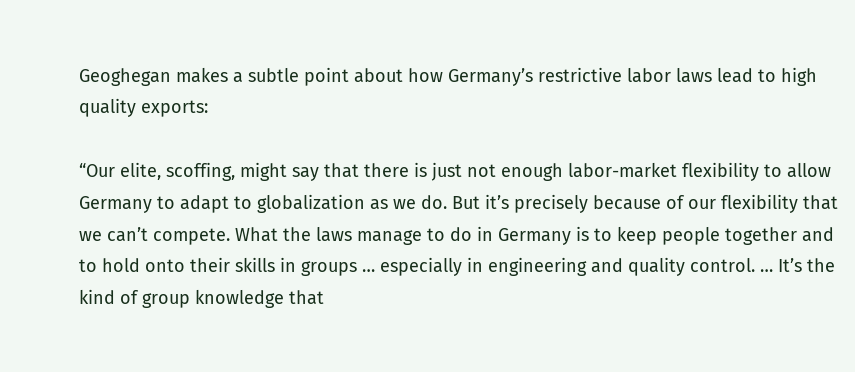Geoghegan makes a subtle point about how Germany’s restrictive labor laws lead to high quality exports:

“Our elite, scoffing, might say that there is just not enough labor-market flexibility to allow Germany to adapt to globalization as we do. But it’s precisely because of our flexibility that we can’t compete. What the laws manage to do in Germany is to keep people together and to hold onto their skills in groups … especially in engineering and quality control. … It’s the kind of group knowledge that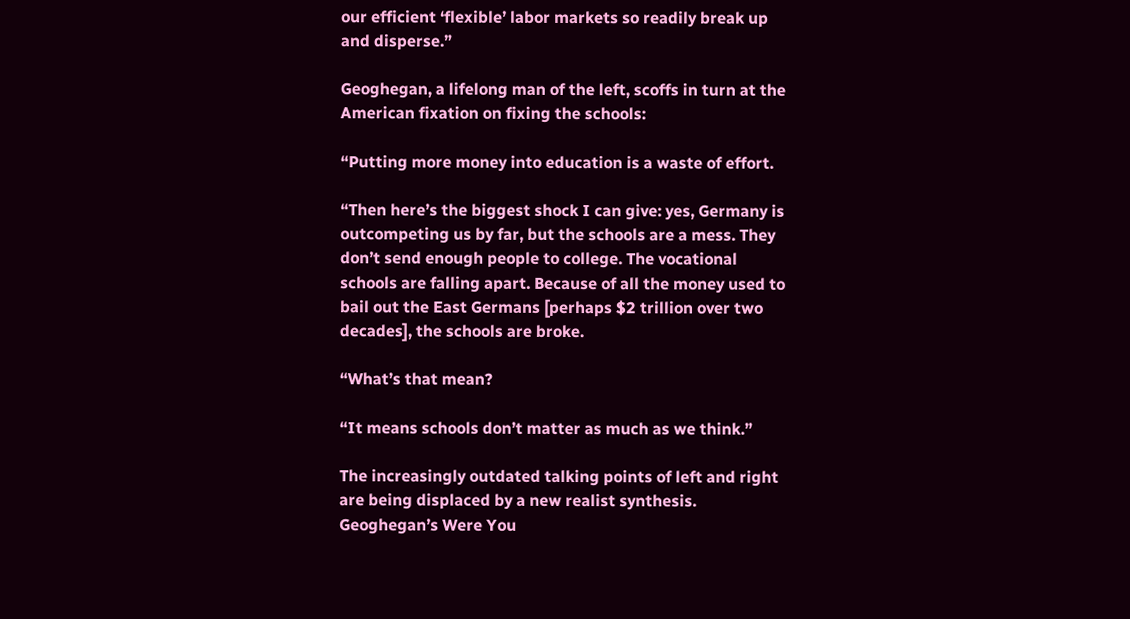our efficient ‘flexible’ labor markets so readily break up and disperse.”

Geoghegan, a lifelong man of the left, scoffs in turn at the American fixation on fixing the schools:

“Putting more money into education is a waste of effort.

“Then here’s the biggest shock I can give: yes, Germany is outcompeting us by far, but the schools are a mess. They don’t send enough people to college. The vocational schools are falling apart. Because of all the money used to bail out the East Germans [perhaps $2 trillion over two decades], the schools are broke.

“What’s that mean?

“It means schools don’t matter as much as we think.”

The increasingly outdated talking points of left and right are being displaced by a new realist synthesis. Geoghegan’s Were You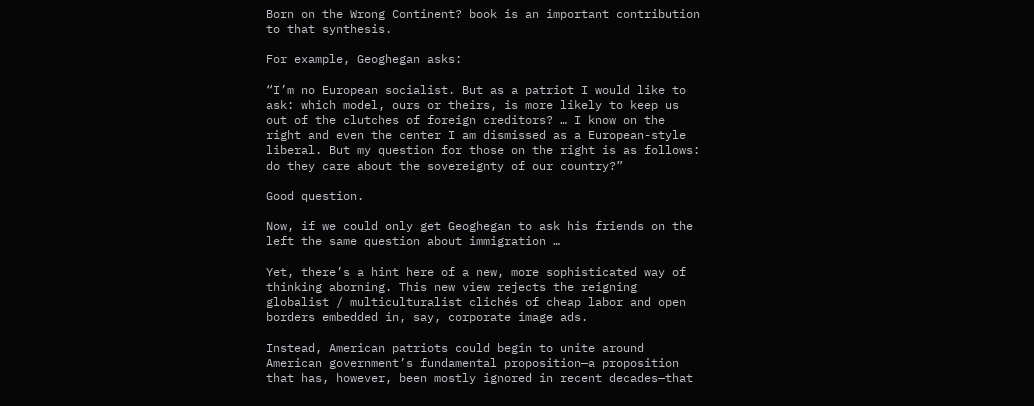Born on the Wrong Continent? book is an important contribution to that synthesis.

For example, Geoghegan asks:

“I’m no European socialist. But as a patriot I would like to ask: which model, ours or theirs, is more likely to keep us out of the clutches of foreign creditors? … I know on the right and even the center I am dismissed as a European-style liberal. But my question for those on the right is as follows: do they care about the sovereignty of our country?”

Good question.

Now, if we could only get Geoghegan to ask his friends on the left the same question about immigration …

Yet, there’s a hint here of a new, more sophisticated way of thinking aborning. This new view rejects the reigning globalist / multiculturalist clichés of cheap labor and open borders embedded in, say, corporate image ads.

Instead, American patriots could begin to unite around American government’s fundamental proposition—a proposition that has, however, been mostly ignored in recent decades—that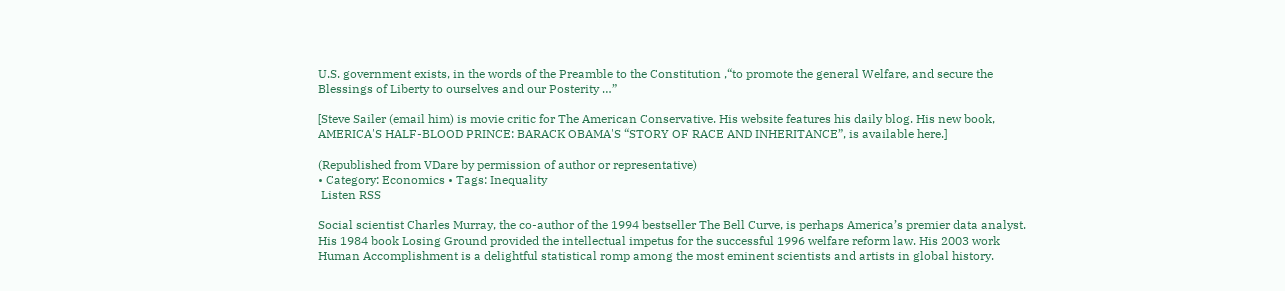U.S. government exists, in the words of the Preamble to the Constitution ,“to promote the general Welfare, and secure the Blessings of Liberty to ourselves and our Posterity …”

[Steve Sailer (email him) is movie critic for The American Conservative. His website features his daily blog. His new book, AMERICA'S HALF-BLOOD PRINCE: BARACK OBAMA'S “STORY OF RACE AND INHERITANCE”, is available here.]

(Republished from VDare by permission of author or representative)
• Category: Economics • Tags: Inequality
 Listen RSS

Social scientist Charles Murray, the co-author of the 1994 bestseller The Bell Curve, is perhaps America’s premier data analyst. His 1984 book Losing Ground provided the intellectual impetus for the successful 1996 welfare reform law. His 2003 work Human Accomplishment is a delightful statistical romp among the most eminent scientists and artists in global history.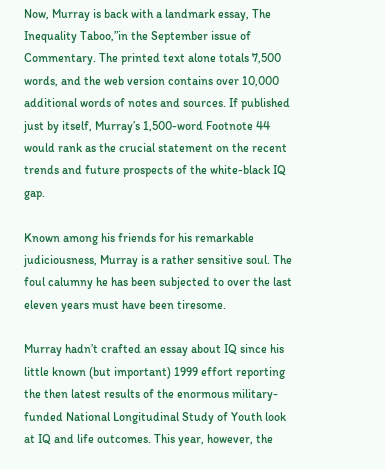Now, Murray is back with a landmark essay, The Inequality Taboo,”in the September issue of Commentary. The printed text alone totals 7,500 words, and the web version contains over 10,000 additional words of notes and sources. If published just by itself, Murray’s 1,500-word Footnote 44 would rank as the crucial statement on the recent trends and future prospects of the white-black IQ gap.

Known among his friends for his remarkable judiciousness, Murray is a rather sensitive soul. The foul calumny he has been subjected to over the last eleven years must have been tiresome.

Murray hadn’t crafted an essay about IQ since his little known (but important) 1999 effort reporting the then latest results of the enormous military-funded National Longitudinal Study of Youth look at IQ and life outcomes. This year, however, the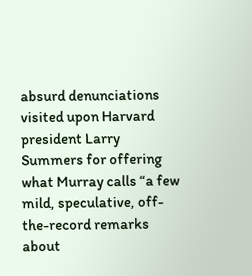absurd denunciations visited upon Harvard president Larry Summers for offering what Murray calls “a few mild, speculative, off-the-record remarks about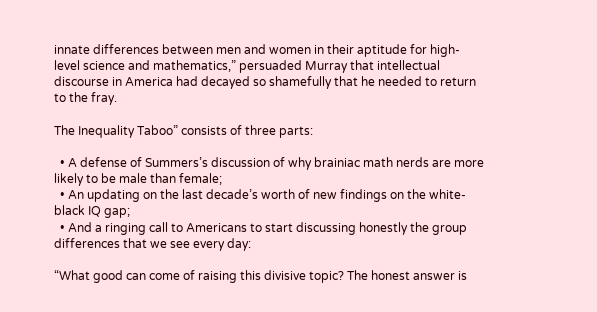innate differences between men and women in their aptitude for high-level science and mathematics,” persuaded Murray that intellectual discourse in America had decayed so shamefully that he needed to return to the fray.

The Inequality Taboo” consists of three parts:

  • A defense of Summers’s discussion of why brainiac math nerds are more likely to be male than female;
  • An updating on the last decade’s worth of new findings on the white-black IQ gap;
  • And a ringing call to Americans to start discussing honestly the group differences that we see every day:

“What good can come of raising this divisive topic? The honest answer is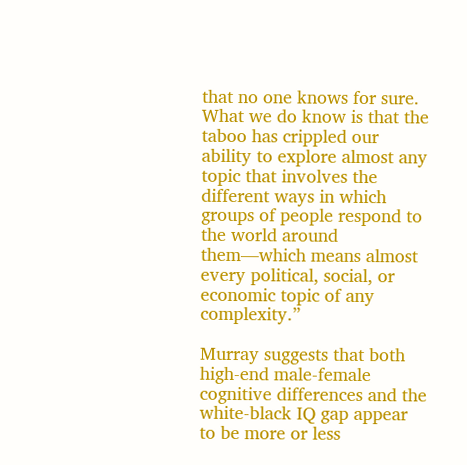that no one knows for sure. What we do know is that the taboo has crippled our ability to explore almost any topic that involves the different ways in which groups of people respond to the world around them—which means almost every political, social, or economic topic of any complexity.”

Murray suggests that both high-end male-female cognitive differences and the white-black IQ gap appear to be more or less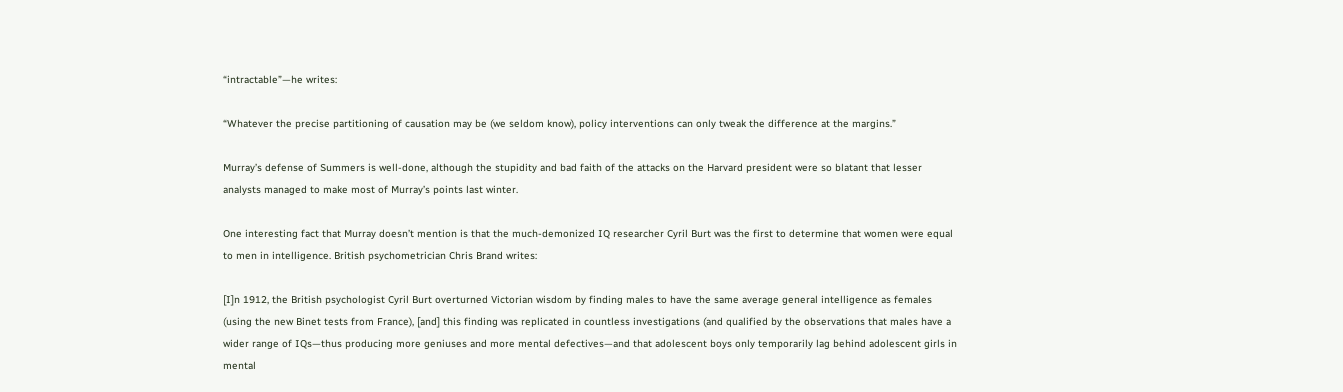“intractable”—he writes:

“Whatever the precise partitioning of causation may be (we seldom know), policy interventions can only tweak the difference at the margins.”

Murray’s defense of Summers is well-done, although the stupidity and bad faith of the attacks on the Harvard president were so blatant that lesser analysts managed to make most of Murray’s points last winter.

One interesting fact that Murray doesn’t mention is that the much-demonized IQ researcher Cyril Burt was the first to determine that women were equal to men in intelligence. British psychometrician Chris Brand writes:

[I]n 1912, the British psychologist Cyril Burt overturned Victorian wisdom by finding males to have the same average general intelligence as females (using the new Binet tests from France), [and] this finding was replicated in countless investigations (and qualified by the observations that males have a wider range of IQs—thus producing more geniuses and more mental defectives—and that adolescent boys only temporarily lag behind adolescent girls in mental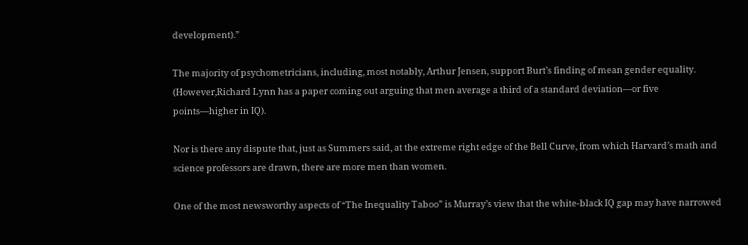development).”

The majority of psychometricians, including, most notably, Arthur Jensen, support Burt’s finding of mean gender equality. (However,Richard Lynn has a paper coming out arguing that men average a third of a standard deviation—or five points—higher in IQ).

Nor is there any dispute that, just as Summers said, at the extreme right edge of the Bell Curve, from which Harvard’s math and science professors are drawn, there are more men than women.

One of the most newsworthy aspects of “The Inequality Taboo” is Murray’s view that the white-black IQ gap may have narrowed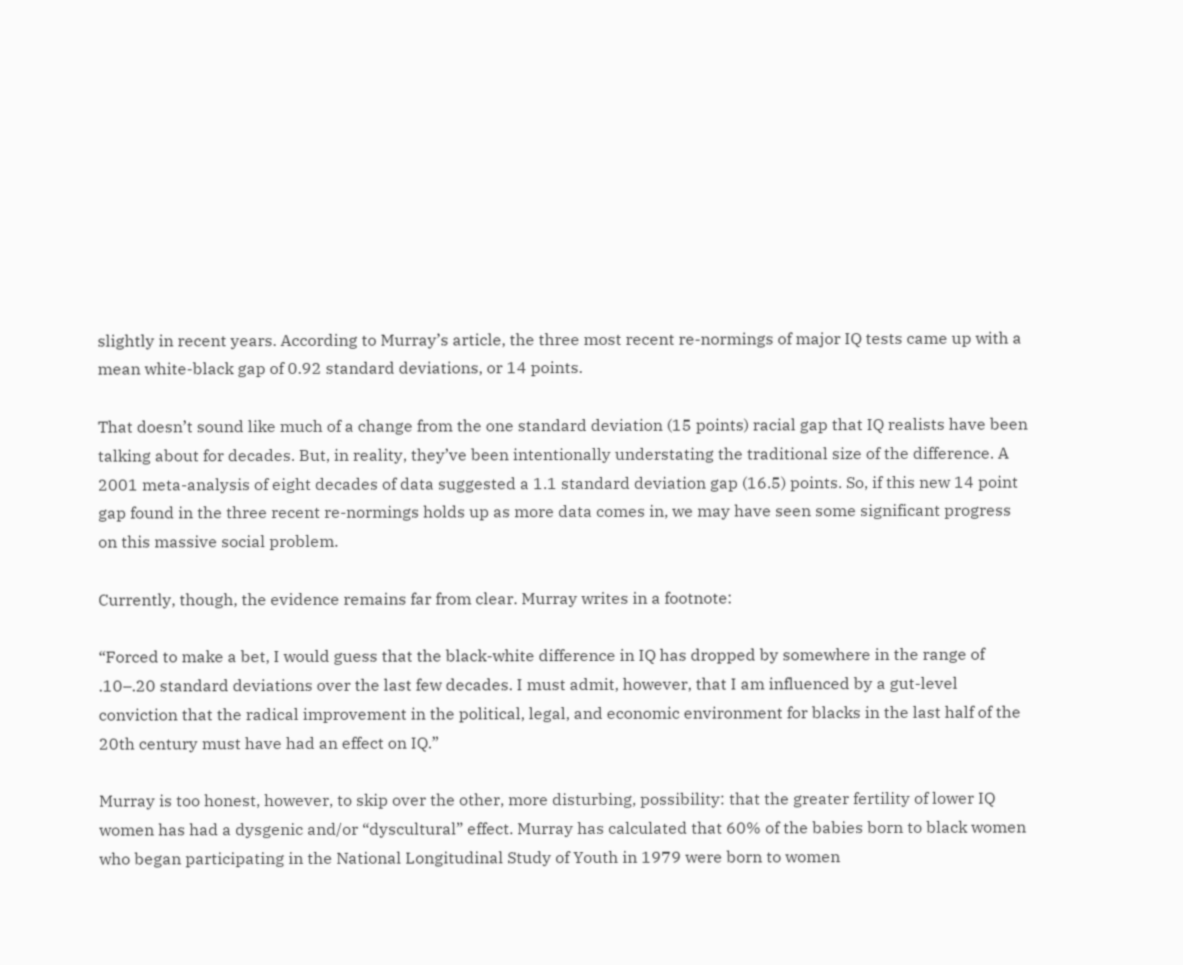slightly in recent years. According to Murray’s article, the three most recent re-normings of major IQ tests came up with a mean white-black gap of 0.92 standard deviations, or 14 points.

That doesn’t sound like much of a change from the one standard deviation (15 points) racial gap that IQ realists have been talking about for decades. But, in reality, they’ve been intentionally understating the traditional size of the difference. A 2001 meta-analysis of eight decades of data suggested a 1.1 standard deviation gap (16.5) points. So, if this new 14 point gap found in the three recent re-normings holds up as more data comes in, we may have seen some significant progress on this massive social problem.

Currently, though, the evidence remains far from clear. Murray writes in a footnote:

“Forced to make a bet, I would guess that the black-white difference in IQ has dropped by somewhere in the range of .10–.20 standard deviations over the last few decades. I must admit, however, that I am influenced by a gut-level conviction that the radical improvement in the political, legal, and economic environment for blacks in the last half of the 20th century must have had an effect on IQ.”

Murray is too honest, however, to skip over the other, more disturbing, possibility: that the greater fertility of lower IQ women has had a dysgenic and/or “dyscultural” effect. Murray has calculated that 60% of the babies born to black women who began participating in the National Longitudinal Study of Youth in 1979 were born to women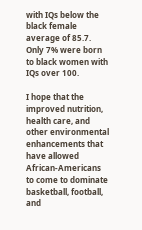with IQs below the black female average of 85.7. Only 7% were born to black women with IQs over 100.

I hope that the improved nutrition, health care, and other environmental enhancements that have allowed African-Americans to come to dominate basketball, football, and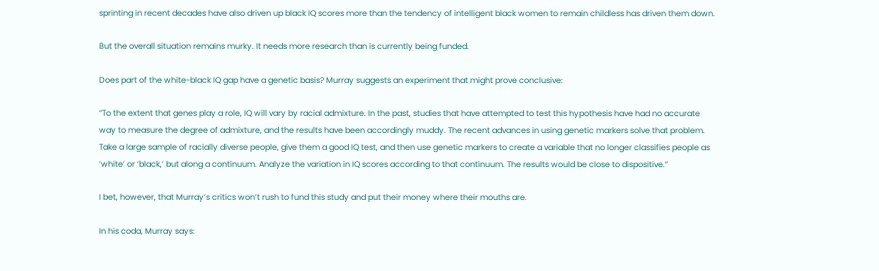sprinting in recent decades have also driven up black IQ scores more than the tendency of intelligent black women to remain childless has driven them down.

But the overall situation remains murky. It needs more research than is currently being funded.

Does part of the white-black IQ gap have a genetic basis? Murray suggests an experiment that might prove conclusive:

“To the extent that genes play a role, IQ will vary by racial admixture. In the past, studies that have attempted to test this hypothesis have had no accurate way to measure the degree of admixture, and the results have been accordingly muddy. The recent advances in using genetic markers solve that problem. Take a large sample of racially diverse people, give them a good IQ test, and then use genetic markers to create a variable that no longer classifies people as ‘white’ or ‘black,’ but along a continuum. Analyze the variation in IQ scores according to that continuum. The results would be close to dispositive.”

I bet, however, that Murray’s critics won’t rush to fund this study and put their money where their mouths are.

In his coda, Murray says: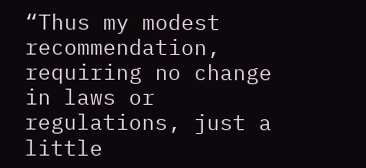“Thus my modest recommendation, requiring no change in laws or regulations, just a little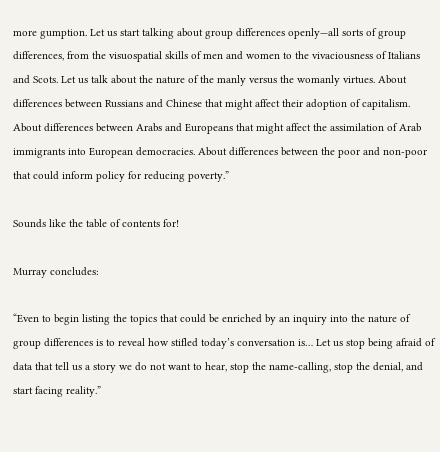more gumption. Let us start talking about group differences openly—all sorts of group differences, from the visuospatial skills of men and women to the vivaciousness of Italians and Scots. Let us talk about the nature of the manly versus the womanly virtues. About differences between Russians and Chinese that might affect their adoption of capitalism. About differences between Arabs and Europeans that might affect the assimilation of Arab immigrants into European democracies. About differences between the poor and non-poor that could inform policy for reducing poverty.”

Sounds like the table of contents for!

Murray concludes:

“Even to begin listing the topics that could be enriched by an inquiry into the nature of group differences is to reveal how stifled today’s conversation is… Let us stop being afraid of data that tell us a story we do not want to hear, stop the name-calling, stop the denial, and start facing reality.”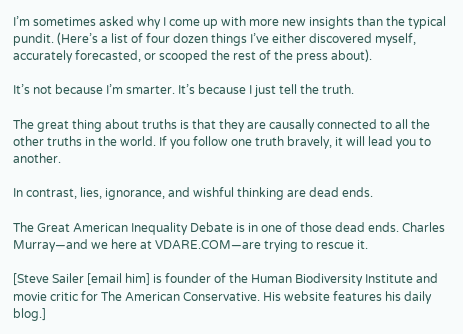I’m sometimes asked why I come up with more new insights than the typical pundit. (Here’s a list of four dozen things I’ve either discovered myself, accurately forecasted, or scooped the rest of the press about).

It’s not because I’m smarter. It’s because I just tell the truth.

The great thing about truths is that they are causally connected to all the other truths in the world. If you follow one truth bravely, it will lead you to another.

In contrast, lies, ignorance, and wishful thinking are dead ends.

The Great American Inequality Debate is in one of those dead ends. Charles Murray—and we here at VDARE.COM—are trying to rescue it.

[Steve Sailer [email him] is founder of the Human Biodiversity Institute and movie critic for The American Conservative. His website features his daily blog.]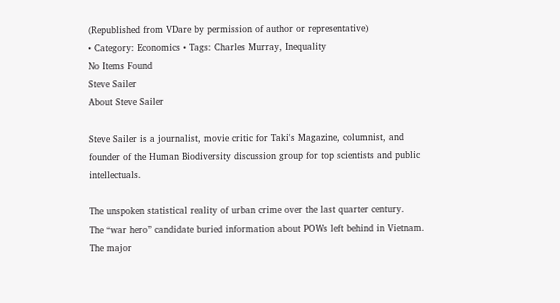(Republished from VDare by permission of author or representative)
• Category: Economics • Tags: Charles Murray, Inequality
No Items Found
Steve Sailer
About Steve Sailer

Steve Sailer is a journalist, movie critic for Taki's Magazine, columnist, and founder of the Human Biodiversity discussion group for top scientists and public intellectuals.

The unspoken statistical reality of urban crime over the last quarter century.
The “war hero” candidate buried information about POWs left behind in Vietnam.
The major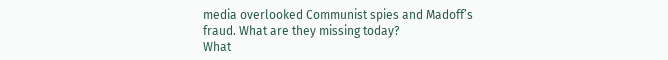media overlooked Communist spies and Madoff’s fraud. What are they missing today?
What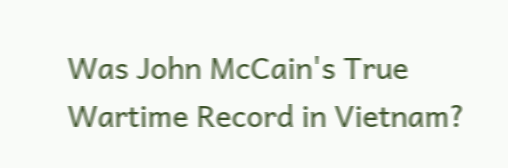Was John McCain's True Wartime Record in Vietnam?